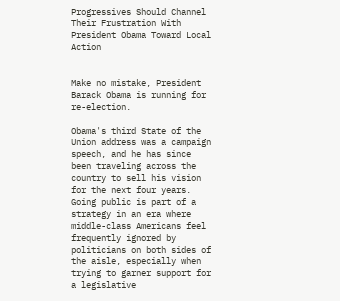Progressives Should Channel Their Frustration With President Obama Toward Local Action


Make no mistake, President Barack Obama is running for re-election.

Obama's third State of the Union address was a campaign speech, and he has since been traveling across the country to sell his vision for the next four years. Going public is part of a strategy in an era where middle-class Americans feel frequently ignored by politicians on both sides of the aisle, especially when trying to garner support for a legislative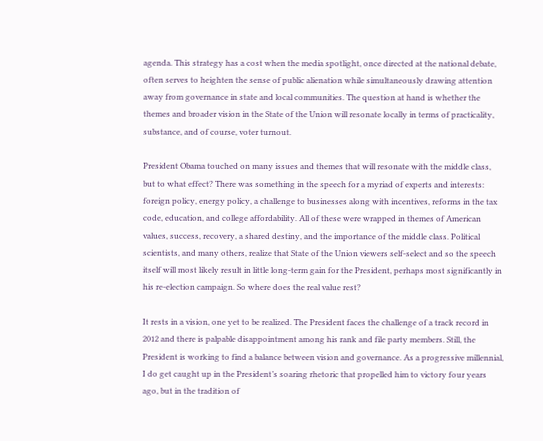agenda. This strategy has a cost when the media spotlight, once directed at the national debate, often serves to heighten the sense of public alienation while simultaneously drawing attention away from governance in state and local communities. The question at hand is whether the themes and broader vision in the State of the Union will resonate locally in terms of practicality, substance, and of course, voter turnout.

President Obama touched on many issues and themes that will resonate with the middle class, but to what effect? There was something in the speech for a myriad of experts and interests: foreign policy, energy policy, a challenge to businesses along with incentives, reforms in the tax code, education, and college affordability. All of these were wrapped in themes of American values, success, recovery, a shared destiny, and the importance of the middle class. Political scientists, and many others, realize that State of the Union viewers self-select and so the speech itself will most likely result in little long-term gain for the President, perhaps most significantly in his re-election campaign. So where does the real value rest?

It rests in a vision, one yet to be realized. The President faces the challenge of a track record in 2012 and there is palpable disappointment among his rank and file party members. Still, the President is working to find a balance between vision and governance. As a progressive millennial, I do get caught up in the President’s soaring rhetoric that propelled him to victory four years ago, but in the tradition of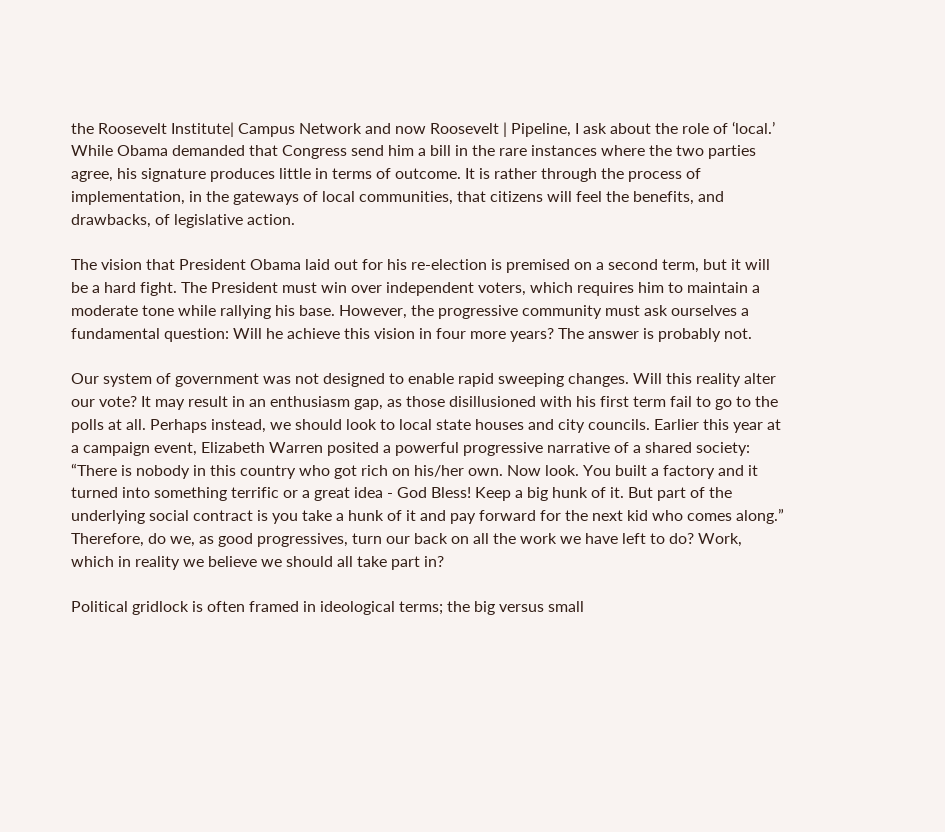the Roosevelt Institute| Campus Network and now Roosevelt | Pipeline, I ask about the role of ‘local.’ While Obama demanded that Congress send him a bill in the rare instances where the two parties agree, his signature produces little in terms of outcome. It is rather through the process of implementation, in the gateways of local communities, that citizens will feel the benefits, and drawbacks, of legislative action.

The vision that President Obama laid out for his re-election is premised on a second term, but it will be a hard fight. The President must win over independent voters, which requires him to maintain a moderate tone while rallying his base. However, the progressive community must ask ourselves a fundamental question: Will he achieve this vision in four more years? The answer is probably not.

Our system of government was not designed to enable rapid sweeping changes. Will this reality alter our vote? It may result in an enthusiasm gap, as those disillusioned with his first term fail to go to the polls at all. Perhaps instead, we should look to local state houses and city councils. Earlier this year at a campaign event, Elizabeth Warren posited a powerful progressive narrative of a shared society: “There is nobody in this country who got rich on his/her own. Now look. You built a factory and it turned into something terrific or a great idea - God Bless! Keep a big hunk of it. But part of the underlying social contract is you take a hunk of it and pay forward for the next kid who comes along.” Therefore, do we, as good progressives, turn our back on all the work we have left to do? Work, which in reality we believe we should all take part in?

Political gridlock is often framed in ideological terms; the big versus small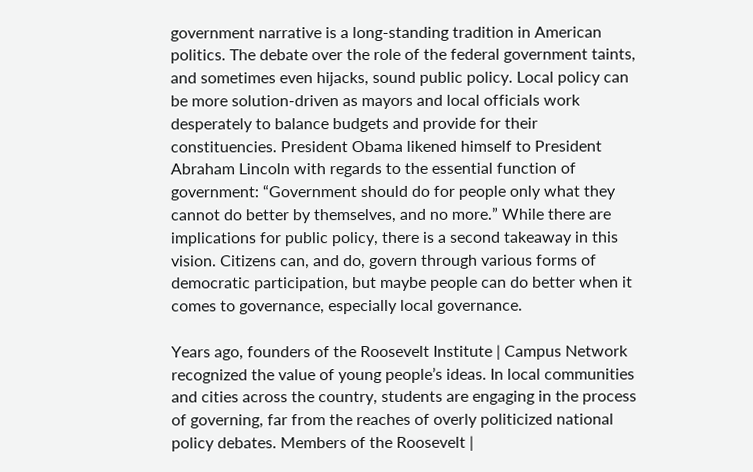government narrative is a long-standing tradition in American politics. The debate over the role of the federal government taints, and sometimes even hijacks, sound public policy. Local policy can be more solution-driven as mayors and local officials work desperately to balance budgets and provide for their constituencies. President Obama likened himself to President Abraham Lincoln with regards to the essential function of government: “Government should do for people only what they cannot do better by themselves, and no more.” While there are implications for public policy, there is a second takeaway in this vision. Citizens can, and do, govern through various forms of democratic participation, but maybe people can do better when it comes to governance, especially local governance.

Years ago, founders of the Roosevelt Institute | Campus Network recognized the value of young people’s ideas. In local communities and cities across the country, students are engaging in the process of governing, far from the reaches of overly politicized national policy debates. Members of the Roosevelt |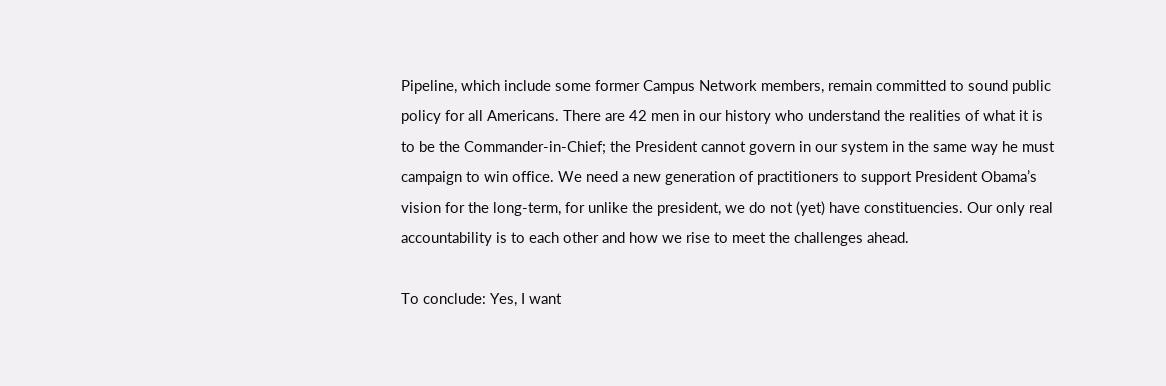Pipeline, which include some former Campus Network members, remain committed to sound public policy for all Americans. There are 42 men in our history who understand the realities of what it is to be the Commander-in-Chief; the President cannot govern in our system in the same way he must campaign to win office. We need a new generation of practitioners to support President Obama’s vision for the long-term, for unlike the president, we do not (yet) have constituencies. Our only real accountability is to each other and how we rise to meet the challenges ahead.

To conclude: Yes, I want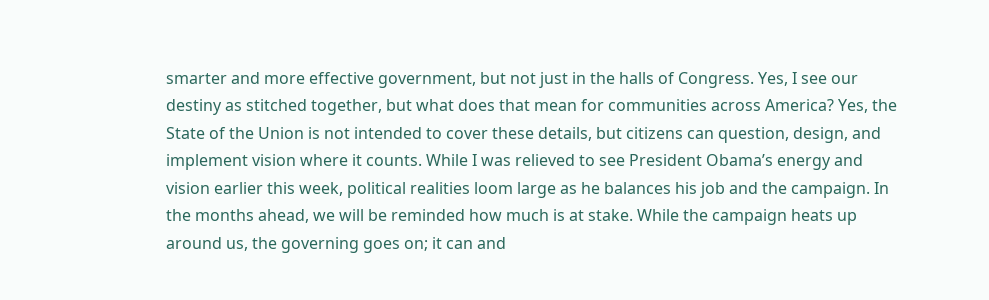smarter and more effective government, but not just in the halls of Congress. Yes, I see our destiny as stitched together, but what does that mean for communities across America? Yes, the State of the Union is not intended to cover these details, but citizens can question, design, and implement vision where it counts. While I was relieved to see President Obama’s energy and vision earlier this week, political realities loom large as he balances his job and the campaign. In the months ahead, we will be reminded how much is at stake. While the campaign heats up around us, the governing goes on; it can and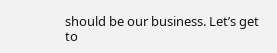should be our business. Let’s get to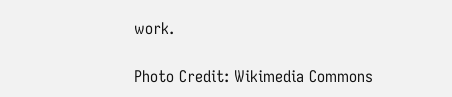work.

Photo Credit: Wikimedia Commons